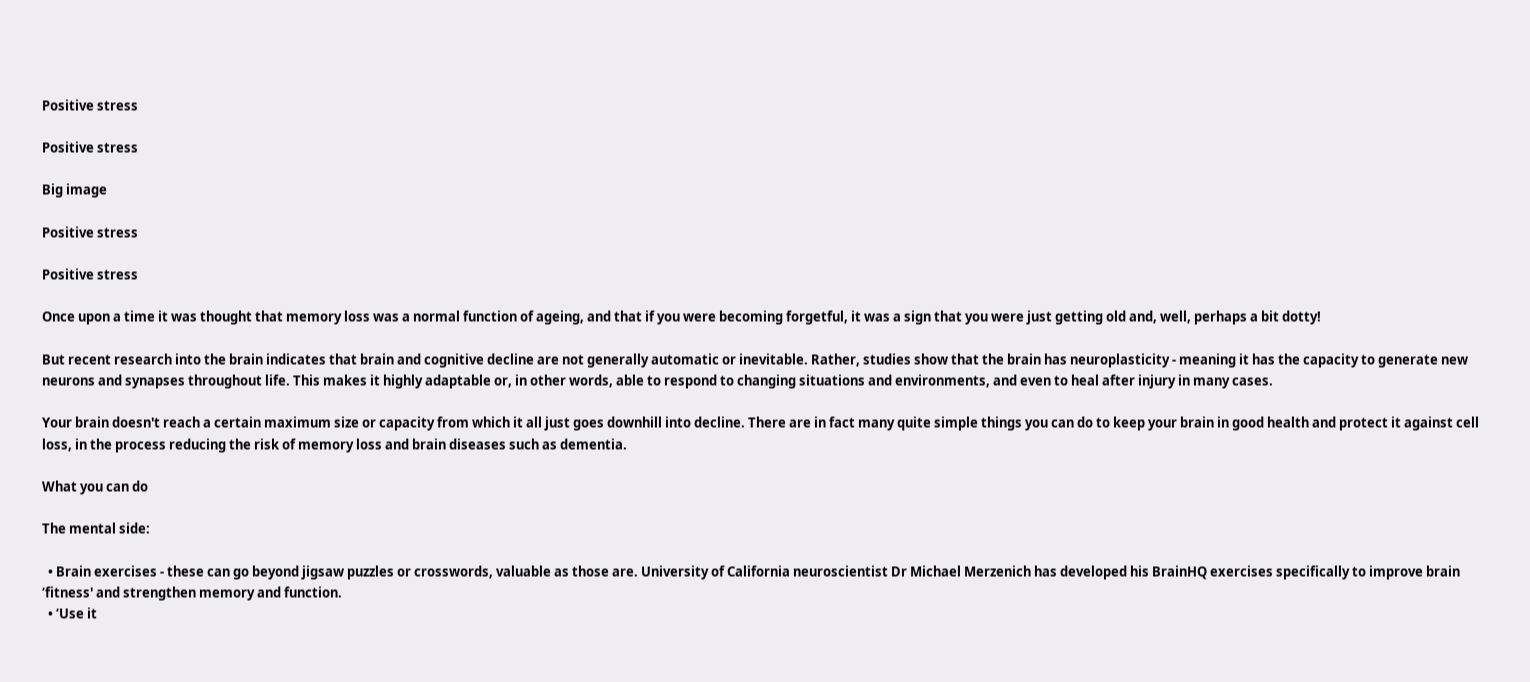Positive stress

Positive stress

Big image

Positive stress

Positive stress

Once upon a time it was thought that memory loss was a normal function of ageing, and that if you were becoming forgetful, it was a sign that you were just getting old and, well, perhaps a bit dotty!

But recent research into the brain indicates that brain and cognitive decline are not generally automatic or inevitable. Rather, studies show that the brain has neuroplasticity - meaning it has the capacity to generate new neurons and synapses throughout life. This makes it highly adaptable or, in other words, able to respond to changing situations and environments, and even to heal after injury in many cases.

Your brain doesn't reach a certain maximum size or capacity from which it all just goes downhill into decline. There are in fact many quite simple things you can do to keep your brain in good health and protect it against cell loss, in the process reducing the risk of memory loss and brain diseases such as dementia.

What you can do

The mental side:

  • Brain exercises - these can go beyond jigsaw puzzles or crosswords, valuable as those are. University of California neuroscientist Dr Michael Merzenich has developed his BrainHQ exercises specifically to improve brain ‘fitness' and strengthen memory and function.
  • ‘Use it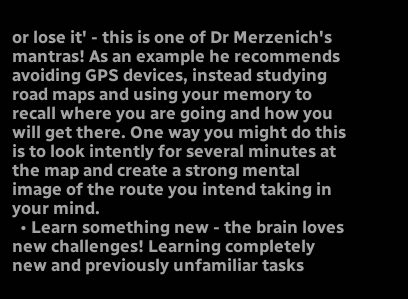or lose it' - this is one of Dr Merzenich's mantras! As an example he recommends avoiding GPS devices, instead studying road maps and using your memory to recall where you are going and how you will get there. One way you might do this is to look intently for several minutes at the map and create a strong mental image of the route you intend taking in your mind.
  • Learn something new - the brain loves new challenges! Learning completely new and previously unfamiliar tasks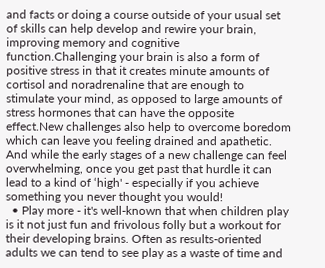and facts or doing a course outside of your usual set of skills can help develop and rewire your brain, improving memory and cognitive function.Challenging your brain is also a form of positive stress in that it creates minute amounts of cortisol and noradrenaline that are enough to stimulate your mind, as opposed to large amounts of stress hormones that can have the opposite effect.New challenges also help to overcome boredom which can leave you feeling drained and apathetic. And while the early stages of a new challenge can feel overwhelming, once you get past that hurdle it can lead to a kind of ‘high' - especially if you achieve something you never thought you would!
  • Play more - it's well-known that when children play is it not just fun and frivolous folly but a workout for their developing brains. Often as results-oriented adults we can tend to see play as a waste of time and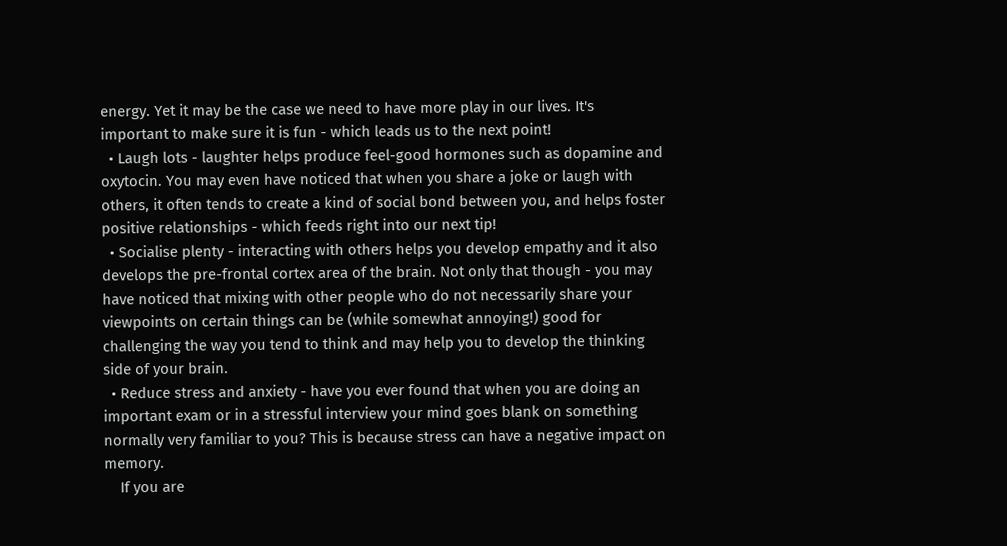energy. Yet it may be the case we need to have more play in our lives. It's important to make sure it is fun - which leads us to the next point!
  • Laugh lots - laughter helps produce feel-good hormones such as dopamine and oxytocin. You may even have noticed that when you share a joke or laugh with others, it often tends to create a kind of social bond between you, and helps foster positive relationships - which feeds right into our next tip!
  • Socialise plenty - interacting with others helps you develop empathy and it also develops the pre-frontal cortex area of the brain. Not only that though - you may have noticed that mixing with other people who do not necessarily share your viewpoints on certain things can be (while somewhat annoying!) good for challenging the way you tend to think and may help you to develop the thinking side of your brain.
  • Reduce stress and anxiety - have you ever found that when you are doing an important exam or in a stressful interview your mind goes blank on something normally very familiar to you? This is because stress can have a negative impact on memory.
    If you are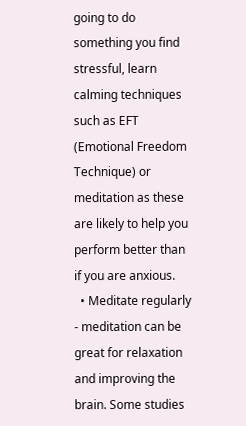going to do something you find stressful, learn calming techniques such as EFT (Emotional Freedom Technique) or meditation as these are likely to help you perform better than if you are anxious.
  • Meditate regularly - meditation can be great for relaxation and improving the brain. Some studies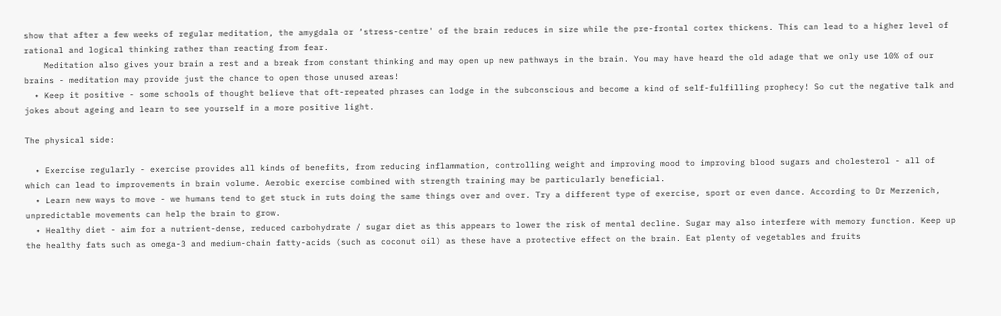show that after a few weeks of regular meditation, the amygdala or ‘stress-centre' of the brain reduces in size while the pre-frontal cortex thickens. This can lead to a higher level of rational and logical thinking rather than reacting from fear.
    Meditation also gives your brain a rest and a break from constant thinking and may open up new pathways in the brain. You may have heard the old adage that we only use 10% of our brains - meditation may provide just the chance to open those unused areas!
  • Keep it positive - some schools of thought believe that oft-repeated phrases can lodge in the subconscious and become a kind of self-fulfilling prophecy! So cut the negative talk and jokes about ageing and learn to see yourself in a more positive light.

The physical side:

  • Exercise regularly - exercise provides all kinds of benefits, from reducing inflammation, controlling weight and improving mood to improving blood sugars and cholesterol - all of which can lead to improvements in brain volume. Aerobic exercise combined with strength training may be particularly beneficial.
  • Learn new ways to move - we humans tend to get stuck in ruts doing the same things over and over. Try a different type of exercise, sport or even dance. According to Dr Merzenich, unpredictable movements can help the brain to grow.
  • Healthy diet - aim for a nutrient-dense, reduced carbohydrate / sugar diet as this appears to lower the risk of mental decline. Sugar may also interfere with memory function. Keep up the healthy fats such as omega-3 and medium-chain fatty-acids (such as coconut oil) as these have a protective effect on the brain. Eat plenty of vegetables and fruits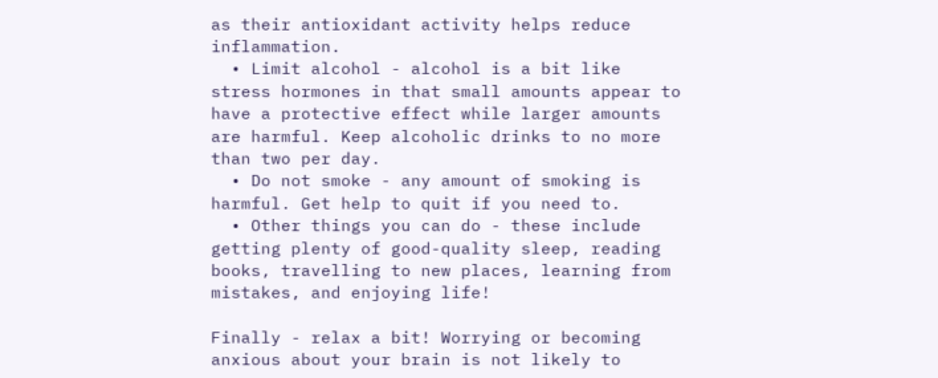as their antioxidant activity helps reduce inflammation.
  • Limit alcohol - alcohol is a bit like stress hormones in that small amounts appear to have a protective effect while larger amounts are harmful. Keep alcoholic drinks to no more than two per day.
  • Do not smoke - any amount of smoking is harmful. Get help to quit if you need to.
  • Other things you can do - these include getting plenty of good-quality sleep, reading books, travelling to new places, learning from mistakes, and enjoying life!

Finally - relax a bit! Worrying or becoming anxious about your brain is not likely to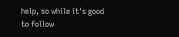help, so while it's good to follow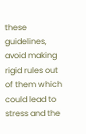these guidelines, avoid making rigid rules out of them which could lead to stress and the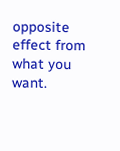opposite effect from what you want.